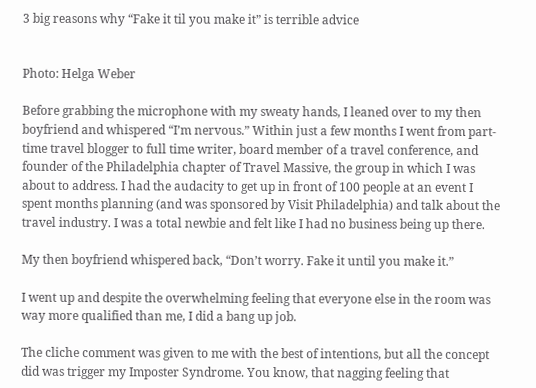3 big reasons why “Fake it til you make it” is terrible advice


Photo: Helga Weber

Before grabbing the microphone with my sweaty hands, I leaned over to my then boyfriend and whispered “I’m nervous.” Within just a few months I went from part-time travel blogger to full time writer, board member of a travel conference, and founder of the Philadelphia chapter of Travel Massive, the group in which I was about to address. I had the audacity to get up in front of 100 people at an event I spent months planning (and was sponsored by Visit Philadelphia) and talk about the travel industry. I was a total newbie and felt like I had no business being up there.

My then boyfriend whispered back, “Don’t worry. Fake it until you make it.”

I went up and despite the overwhelming feeling that everyone else in the room was way more qualified than me, I did a bang up job.

The cliche comment was given to me with the best of intentions, but all the concept did was trigger my Imposter Syndrome. You know, that nagging feeling that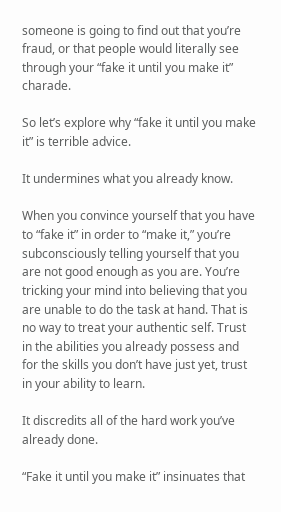someone is going to find out that you’re fraud, or that people would literally see through your “fake it until you make it” charade.

So let’s explore why “fake it until you make it” is terrible advice.

It undermines what you already know.

When you convince yourself that you have to “fake it” in order to “make it,” you’re subconsciously telling yourself that you are not good enough as you are. You’re tricking your mind into believing that you are unable to do the task at hand. That is no way to treat your authentic self. Trust in the abilities you already possess and for the skills you don’t have just yet, trust in your ability to learn.

It discredits all of the hard work you’ve already done.

“Fake it until you make it” insinuates that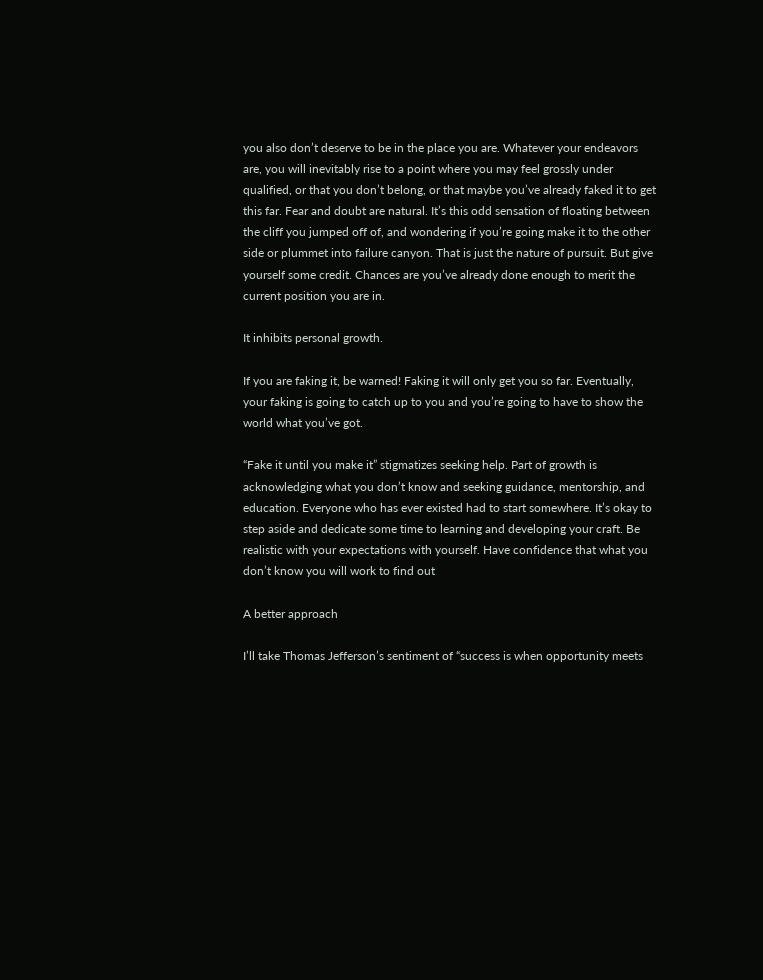you also don’t deserve to be in the place you are. Whatever your endeavors are, you will inevitably rise to a point where you may feel grossly under qualified, or that you don’t belong, or that maybe you’ve already faked it to get this far. Fear and doubt are natural. It’s this odd sensation of floating between the cliff you jumped off of, and wondering if you’re going make it to the other side or plummet into failure canyon. That is just the nature of pursuit. But give yourself some credit. Chances are you’ve already done enough to merit the current position you are in.

It inhibits personal growth.

If you are faking it, be warned! Faking it will only get you so far. Eventually, your faking is going to catch up to you and you’re going to have to show the world what you’ve got.

“Fake it until you make it” stigmatizes seeking help. Part of growth is acknowledging what you don’t know and seeking guidance, mentorship, and education. Everyone who has ever existed had to start somewhere. It’s okay to step aside and dedicate some time to learning and developing your craft. Be realistic with your expectations with yourself. Have confidence that what you don’t know you will work to find out

A better approach

I’ll take Thomas Jefferson’s sentiment of “success is when opportunity meets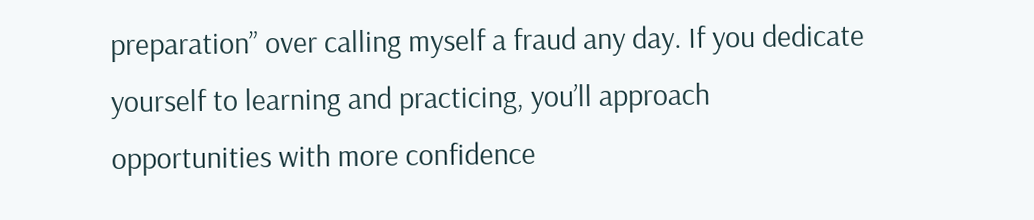preparation” over calling myself a fraud any day. If you dedicate yourself to learning and practicing, you’ll approach opportunities with more confidence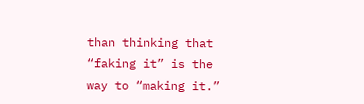than thinking that “faking it” is the way to “making it.”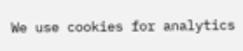We use cookies for analytics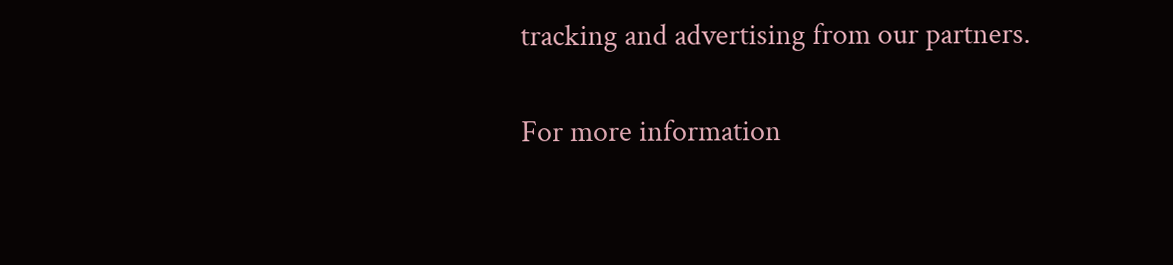tracking and advertising from our partners.

For more information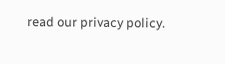read our privacy policy.